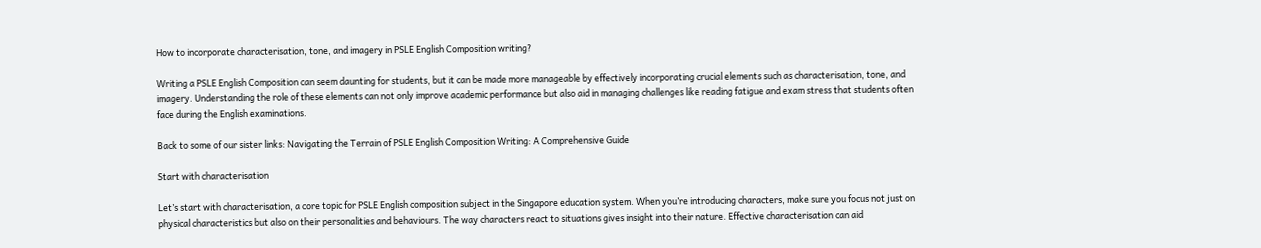How to incorporate characterisation, tone, and imagery in PSLE English Composition writing?

Writing a PSLE English Composition can seem daunting for students, but it can be made more manageable by effectively incorporating crucial elements such as characterisation, tone, and imagery. Understanding the role of these elements can not only improve academic performance but also aid in managing challenges like reading fatigue and exam stress that students often face during the English examinations.

Back to some of our sister links: Navigating the Terrain of PSLE English Composition Writing: A Comprehensive Guide

Start with characterisation

Let’s start with characterisation, a core topic for PSLE English composition subject in the Singapore education system. When you’re introducing characters, make sure you focus not just on physical characteristics but also on their personalities and behaviours. The way characters react to situations gives insight into their nature. Effective characterisation can aid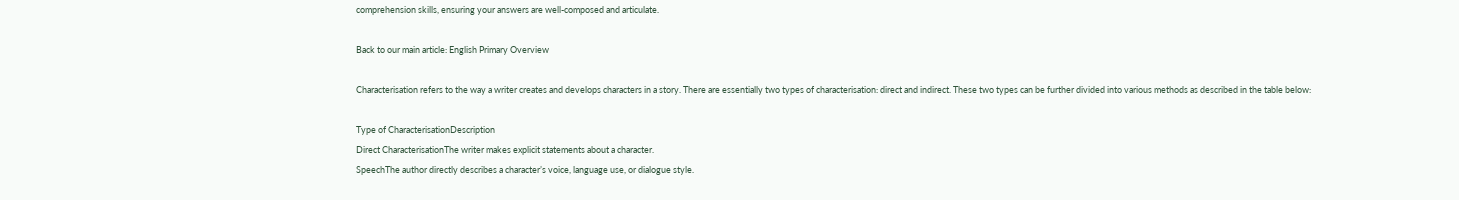comprehension skills, ensuring your answers are well-composed and articulate.

Back to our main article: English Primary Overview

Characterisation refers to the way a writer creates and develops characters in a story. There are essentially two types of characterisation: direct and indirect. These two types can be further divided into various methods as described in the table below:

Type of CharacterisationDescription
Direct CharacterisationThe writer makes explicit statements about a character.
SpeechThe author directly describes a character’s voice, language use, or dialogue style.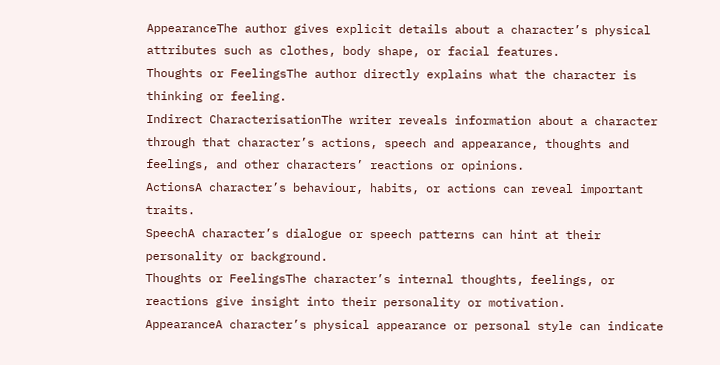AppearanceThe author gives explicit details about a character’s physical attributes such as clothes, body shape, or facial features.
Thoughts or FeelingsThe author directly explains what the character is thinking or feeling.
Indirect CharacterisationThe writer reveals information about a character through that character’s actions, speech and appearance, thoughts and feelings, and other characters’ reactions or opinions.
ActionsA character’s behaviour, habits, or actions can reveal important traits.
SpeechA character’s dialogue or speech patterns can hint at their personality or background.
Thoughts or FeelingsThe character’s internal thoughts, feelings, or reactions give insight into their personality or motivation.
AppearanceA character’s physical appearance or personal style can indicate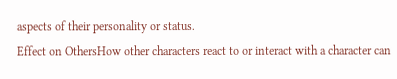aspects of their personality or status.
Effect on OthersHow other characters react to or interact with a character can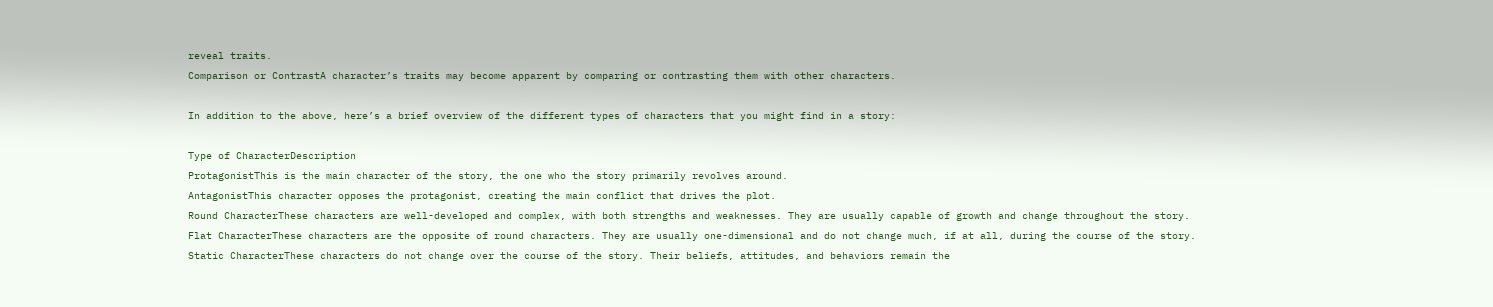reveal traits.
Comparison or ContrastA character’s traits may become apparent by comparing or contrasting them with other characters.

In addition to the above, here’s a brief overview of the different types of characters that you might find in a story:

Type of CharacterDescription
ProtagonistThis is the main character of the story, the one who the story primarily revolves around.
AntagonistThis character opposes the protagonist, creating the main conflict that drives the plot.
Round CharacterThese characters are well-developed and complex, with both strengths and weaknesses. They are usually capable of growth and change throughout the story.
Flat CharacterThese characters are the opposite of round characters. They are usually one-dimensional and do not change much, if at all, during the course of the story.
Static CharacterThese characters do not change over the course of the story. Their beliefs, attitudes, and behaviors remain the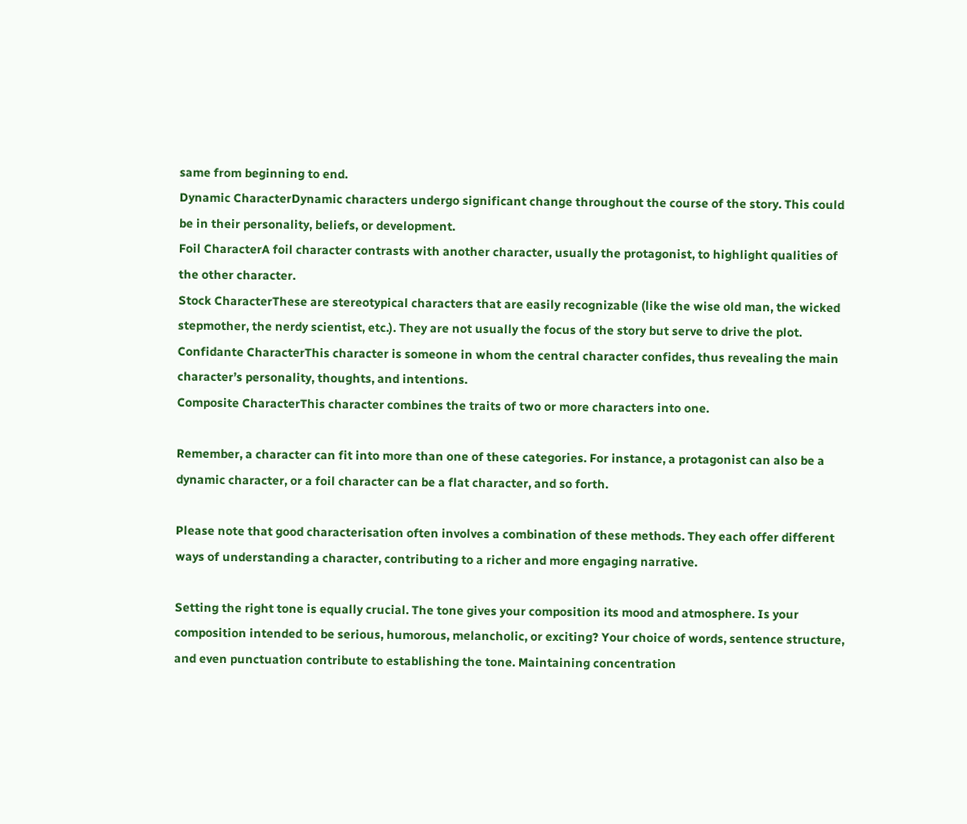same from beginning to end.
Dynamic CharacterDynamic characters undergo significant change throughout the course of the story. This could be in their personality, beliefs, or development.
Foil CharacterA foil character contrasts with another character, usually the protagonist, to highlight qualities of the other character.
Stock CharacterThese are stereotypical characters that are easily recognizable (like the wise old man, the wicked stepmother, the nerdy scientist, etc.). They are not usually the focus of the story but serve to drive the plot.
Confidante CharacterThis character is someone in whom the central character confides, thus revealing the main character’s personality, thoughts, and intentions.
Composite CharacterThis character combines the traits of two or more characters into one.

Remember, a character can fit into more than one of these categories. For instance, a protagonist can also be a dynamic character, or a foil character can be a flat character, and so forth.

Please note that good characterisation often involves a combination of these methods. They each offer different ways of understanding a character, contributing to a richer and more engaging narrative.

Setting the right tone is equally crucial. The tone gives your composition its mood and atmosphere. Is your composition intended to be serious, humorous, melancholic, or exciting? Your choice of words, sentence structure, and even punctuation contribute to establishing the tone. Maintaining concentration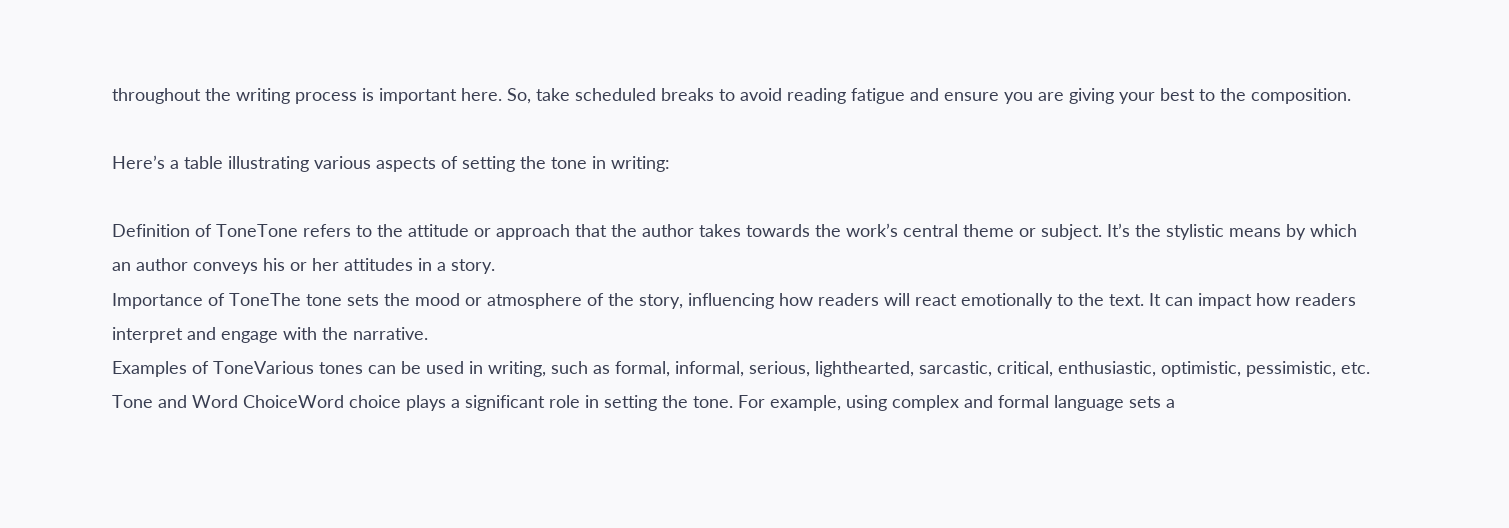throughout the writing process is important here. So, take scheduled breaks to avoid reading fatigue and ensure you are giving your best to the composition.

Here’s a table illustrating various aspects of setting the tone in writing:

Definition of ToneTone refers to the attitude or approach that the author takes towards the work’s central theme or subject. It’s the stylistic means by which an author conveys his or her attitudes in a story.
Importance of ToneThe tone sets the mood or atmosphere of the story, influencing how readers will react emotionally to the text. It can impact how readers interpret and engage with the narrative.
Examples of ToneVarious tones can be used in writing, such as formal, informal, serious, lighthearted, sarcastic, critical, enthusiastic, optimistic, pessimistic, etc.
Tone and Word ChoiceWord choice plays a significant role in setting the tone. For example, using complex and formal language sets a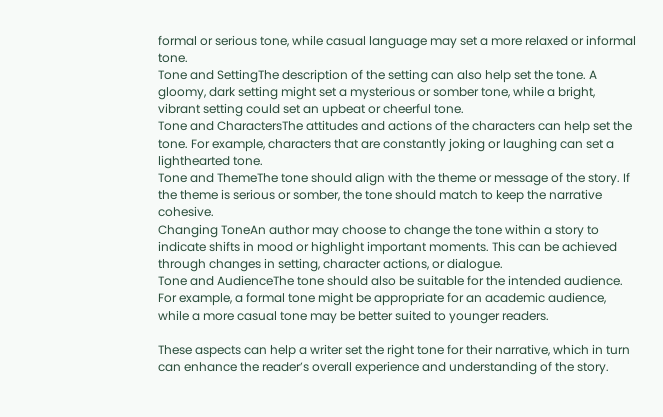formal or serious tone, while casual language may set a more relaxed or informal tone.
Tone and SettingThe description of the setting can also help set the tone. A gloomy, dark setting might set a mysterious or somber tone, while a bright, vibrant setting could set an upbeat or cheerful tone.
Tone and CharactersThe attitudes and actions of the characters can help set the tone. For example, characters that are constantly joking or laughing can set a lighthearted tone.
Tone and ThemeThe tone should align with the theme or message of the story. If the theme is serious or somber, the tone should match to keep the narrative cohesive.
Changing ToneAn author may choose to change the tone within a story to indicate shifts in mood or highlight important moments. This can be achieved through changes in setting, character actions, or dialogue.
Tone and AudienceThe tone should also be suitable for the intended audience. For example, a formal tone might be appropriate for an academic audience, while a more casual tone may be better suited to younger readers.

These aspects can help a writer set the right tone for their narrative, which in turn can enhance the reader’s overall experience and understanding of the story.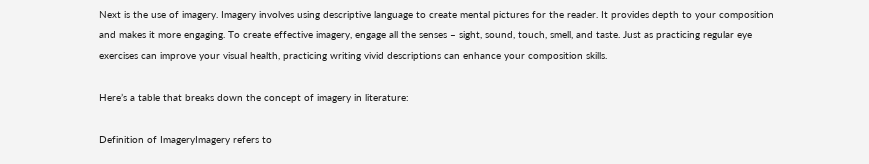Next is the use of imagery. Imagery involves using descriptive language to create mental pictures for the reader. It provides depth to your composition and makes it more engaging. To create effective imagery, engage all the senses – sight, sound, touch, smell, and taste. Just as practicing regular eye exercises can improve your visual health, practicing writing vivid descriptions can enhance your composition skills.

Here’s a table that breaks down the concept of imagery in literature:

Definition of ImageryImagery refers to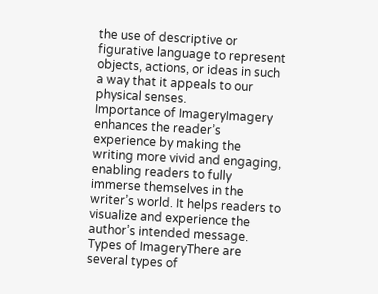the use of descriptive or figurative language to represent objects, actions, or ideas in such a way that it appeals to our physical senses.
Importance of ImageryImagery enhances the reader’s experience by making the writing more vivid and engaging, enabling readers to fully immerse themselves in the writer’s world. It helps readers to visualize and experience the author’s intended message.
Types of ImageryThere are several types of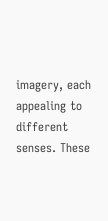imagery, each appealing to different senses. These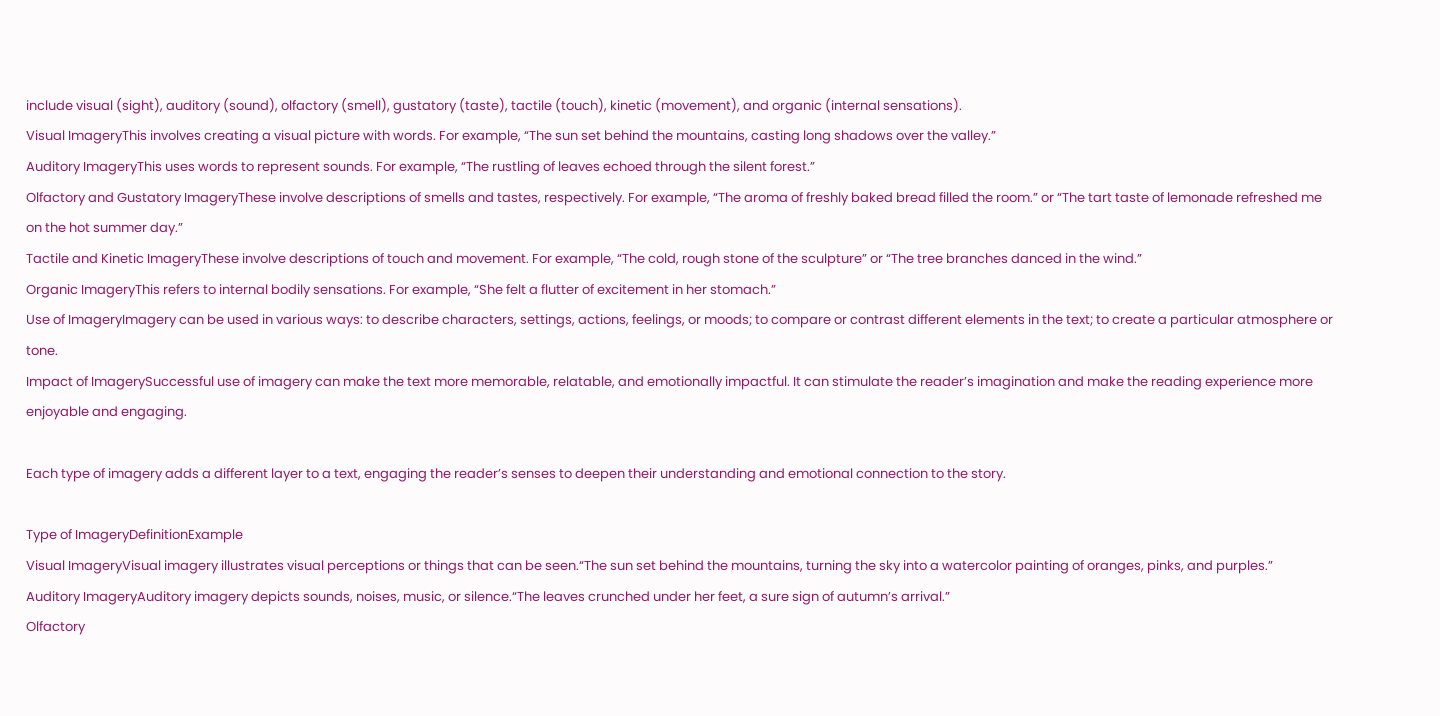include visual (sight), auditory (sound), olfactory (smell), gustatory (taste), tactile (touch), kinetic (movement), and organic (internal sensations).
Visual ImageryThis involves creating a visual picture with words. For example, “The sun set behind the mountains, casting long shadows over the valley.”
Auditory ImageryThis uses words to represent sounds. For example, “The rustling of leaves echoed through the silent forest.”
Olfactory and Gustatory ImageryThese involve descriptions of smells and tastes, respectively. For example, “The aroma of freshly baked bread filled the room.” or “The tart taste of lemonade refreshed me on the hot summer day.”
Tactile and Kinetic ImageryThese involve descriptions of touch and movement. For example, “The cold, rough stone of the sculpture” or “The tree branches danced in the wind.”
Organic ImageryThis refers to internal bodily sensations. For example, “She felt a flutter of excitement in her stomach.”
Use of ImageryImagery can be used in various ways: to describe characters, settings, actions, feelings, or moods; to compare or contrast different elements in the text; to create a particular atmosphere or tone.
Impact of ImagerySuccessful use of imagery can make the text more memorable, relatable, and emotionally impactful. It can stimulate the reader’s imagination and make the reading experience more enjoyable and engaging.

Each type of imagery adds a different layer to a text, engaging the reader’s senses to deepen their understanding and emotional connection to the story.

Type of ImageryDefinitionExample
Visual ImageryVisual imagery illustrates visual perceptions or things that can be seen.“The sun set behind the mountains, turning the sky into a watercolor painting of oranges, pinks, and purples.”
Auditory ImageryAuditory imagery depicts sounds, noises, music, or silence.“The leaves crunched under her feet, a sure sign of autumn’s arrival.”
Olfactory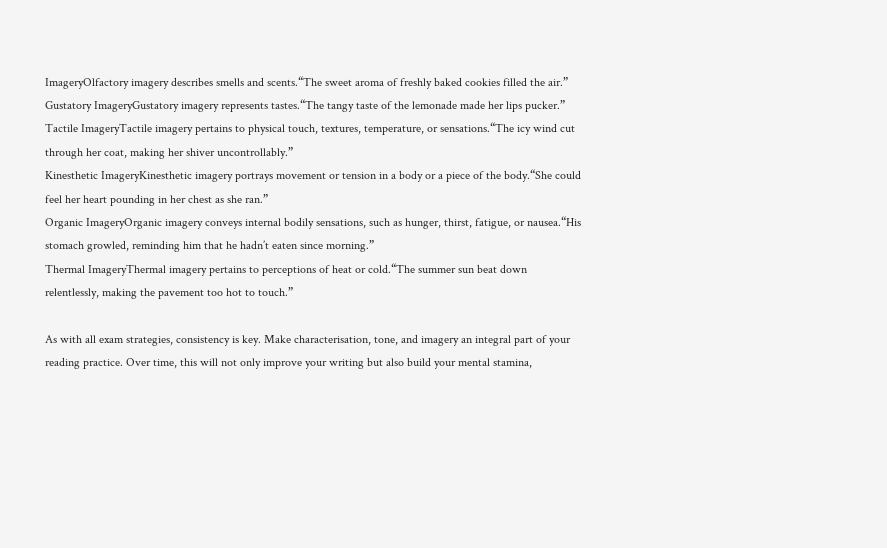ImageryOlfactory imagery describes smells and scents.“The sweet aroma of freshly baked cookies filled the air.”
Gustatory ImageryGustatory imagery represents tastes.“The tangy taste of the lemonade made her lips pucker.”
Tactile ImageryTactile imagery pertains to physical touch, textures, temperature, or sensations.“The icy wind cut through her coat, making her shiver uncontrollably.”
Kinesthetic ImageryKinesthetic imagery portrays movement or tension in a body or a piece of the body.“She could feel her heart pounding in her chest as she ran.”
Organic ImageryOrganic imagery conveys internal bodily sensations, such as hunger, thirst, fatigue, or nausea.“His stomach growled, reminding him that he hadn’t eaten since morning.”
Thermal ImageryThermal imagery pertains to perceptions of heat or cold.“The summer sun beat down relentlessly, making the pavement too hot to touch.”

As with all exam strategies, consistency is key. Make characterisation, tone, and imagery an integral part of your reading practice. Over time, this will not only improve your writing but also build your mental stamina,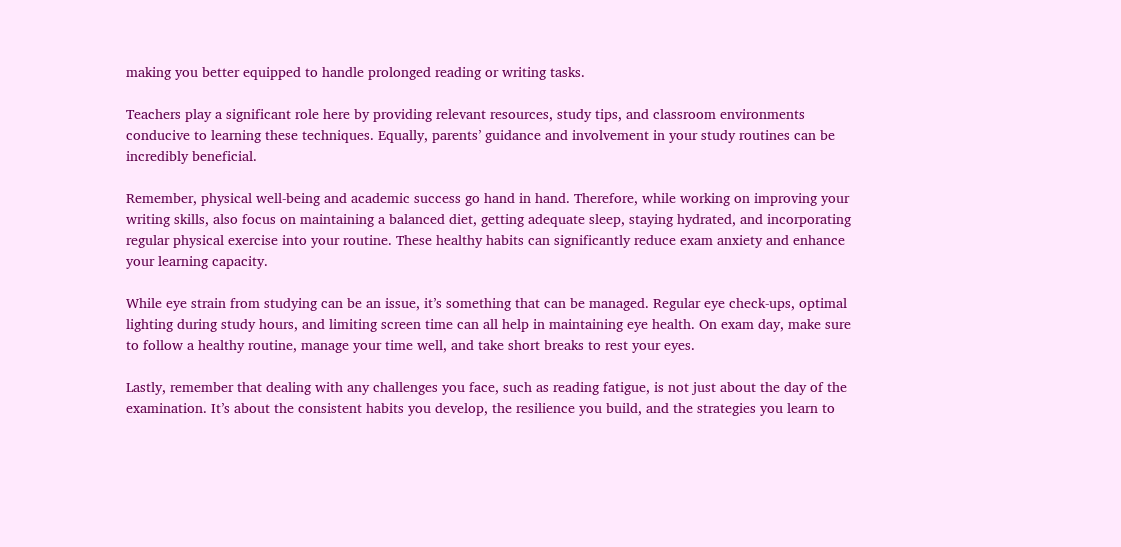making you better equipped to handle prolonged reading or writing tasks.

Teachers play a significant role here by providing relevant resources, study tips, and classroom environments conducive to learning these techniques. Equally, parents’ guidance and involvement in your study routines can be incredibly beneficial.

Remember, physical well-being and academic success go hand in hand. Therefore, while working on improving your writing skills, also focus on maintaining a balanced diet, getting adequate sleep, staying hydrated, and incorporating regular physical exercise into your routine. These healthy habits can significantly reduce exam anxiety and enhance your learning capacity.

While eye strain from studying can be an issue, it’s something that can be managed. Regular eye check-ups, optimal lighting during study hours, and limiting screen time can all help in maintaining eye health. On exam day, make sure to follow a healthy routine, manage your time well, and take short breaks to rest your eyes.

Lastly, remember that dealing with any challenges you face, such as reading fatigue, is not just about the day of the examination. It’s about the consistent habits you develop, the resilience you build, and the strategies you learn to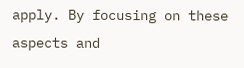apply. By focusing on these aspects and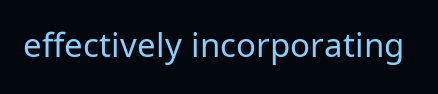effectively incorporating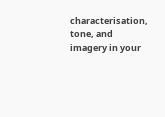characterisation, tone, and imagery in your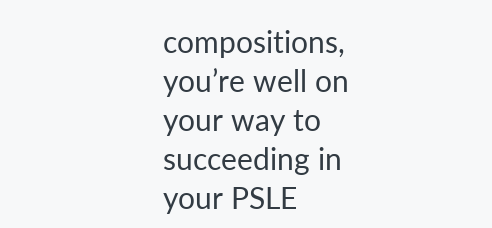compositions, you’re well on your way to succeeding in your PSLE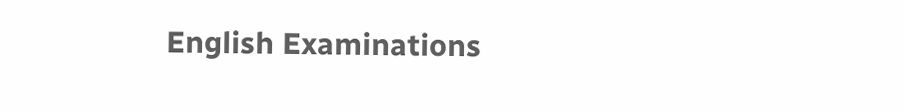English Examinations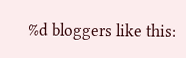%d bloggers like this: